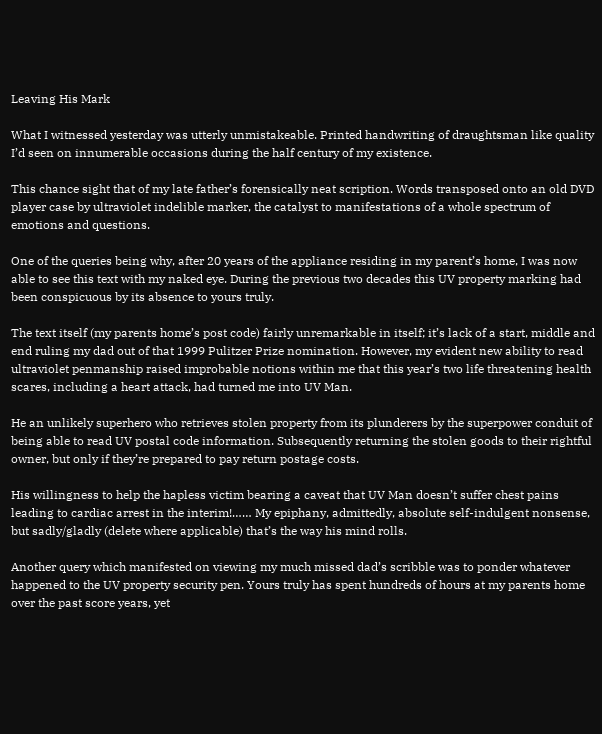Leaving His Mark

What I witnessed yesterday was utterly unmistakeable. Printed handwriting of draughtsman like quality I’d seen on innumerable occasions during the half century of my existence.

This chance sight that of my late father’s forensically neat scription. Words transposed onto an old DVD player case by ultraviolet indelible marker, the catalyst to manifestations of a whole spectrum of emotions and questions.

One of the queries being why, after 20 years of the appliance residing in my parent’s home, I was now able to see this text with my naked eye. During the previous two decades this UV property marking had been conspicuous by its absence to yours truly.

The text itself (my parents home’s post code) fairly unremarkable in itself; it’s lack of a start, middle and end ruling my dad out of that 1999 Pulitzer Prize nomination. However, my evident new ability to read ultraviolet penmanship raised improbable notions within me that this year’s two life threatening health scares, including a heart attack, had turned me into UV Man.

He an unlikely superhero who retrieves stolen property from its plunderers by the superpower conduit of being able to read UV postal code information. Subsequently returning the stolen goods to their rightful owner, but only if they’re prepared to pay return postage costs.

His willingness to help the hapless victim bearing a caveat that UV Man doesn’t suffer chest pains leading to cardiac arrest in the interim!…… My epiphany, admittedly, absolute self-indulgent nonsense, but sadly/gladly (delete where applicable) that’s the way his mind rolls.

Another query which manifested on viewing my much missed dad’s scribble was to ponder whatever happened to the UV property security pen. Yours truly has spent hundreds of hours at my parents home over the past score years, yet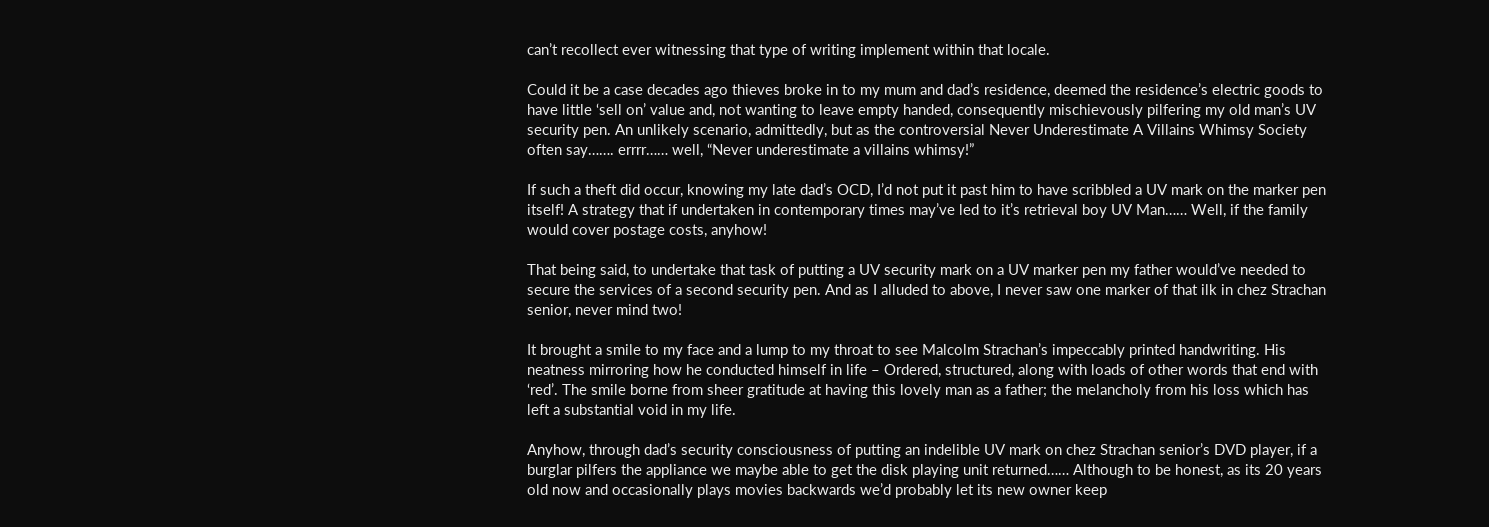can’t recollect ever witnessing that type of writing implement within that locale.

Could it be a case decades ago thieves broke in to my mum and dad’s residence, deemed the residence’s electric goods to have little ‘sell on’ value and, not wanting to leave empty handed, consequently mischievously pilfering my old man’s UV security pen. An unlikely scenario, admittedly, but as the controversial Never Underestimate A Villains Whimsy Society often say……. errrr…… well, “Never underestimate a villains whimsy!”

If such a theft did occur, knowing my late dad’s OCD, I’d not put it past him to have scribbled a UV mark on the marker pen itself! A strategy that if undertaken in contemporary times may’ve led to it’s retrieval boy UV Man…… Well, if the family would cover postage costs, anyhow!

That being said, to undertake that task of putting a UV security mark on a UV marker pen my father would’ve needed to secure the services of a second security pen. And as I alluded to above, I never saw one marker of that ilk in chez Strachan senior, never mind two!

It brought a smile to my face and a lump to my throat to see Malcolm Strachan’s impeccably printed handwriting. His neatness mirroring how he conducted himself in life – Ordered, structured, along with loads of other words that end with ‘red’. The smile borne from sheer gratitude at having this lovely man as a father; the melancholy from his loss which has left a substantial void in my life.

Anyhow, through dad’s security consciousness of putting an indelible UV mark on chez Strachan senior’s DVD player, if a burglar pilfers the appliance we maybe able to get the disk playing unit returned…… Although to be honest, as its 20 years old now and occasionally plays movies backwards we’d probably let its new owner keep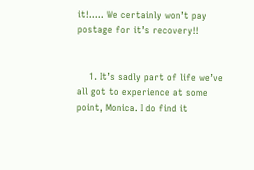it!….. We certainly won’t pay postage for it’s recovery!!


    1. It’s sadly part of life we’ve all got to experience at some point, Monica. I do find it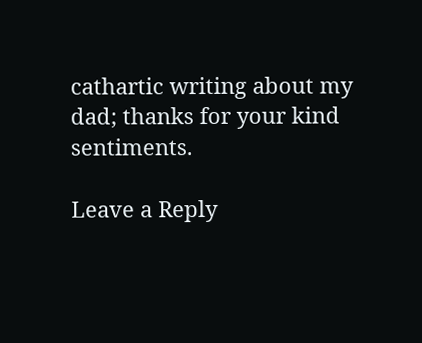cathartic writing about my dad; thanks for your kind sentiments.

Leave a Reply